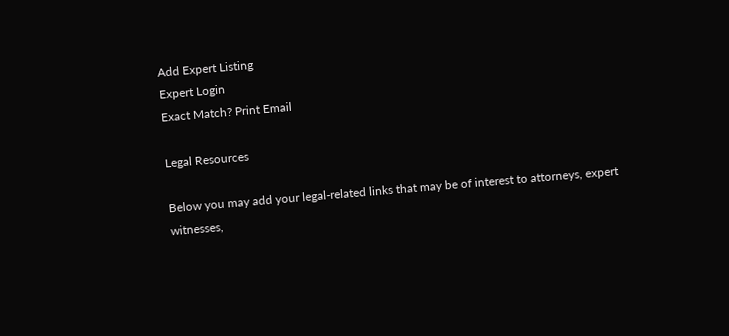Add Expert Listing
Expert Login
Exact Match? Print Email

Legal Resources

Below you may add your legal-related links that may be of interest to attorneys, expert witnesses,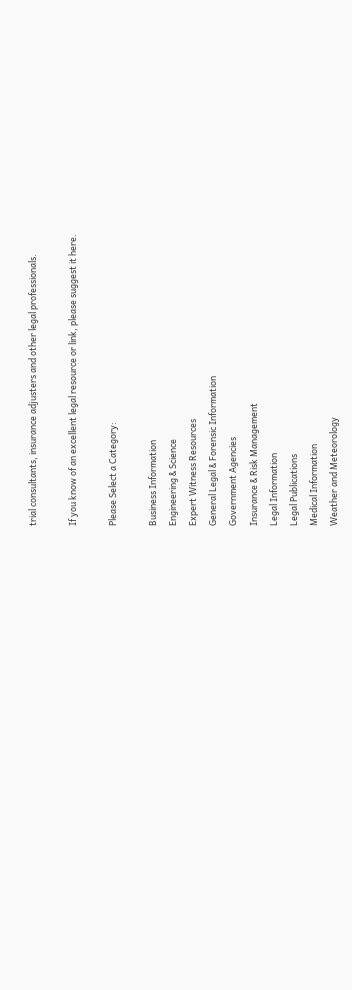trial consultants, insurance adjusters and other legal professionals.

If you know of an excellent legal resource or link, please suggest it here.

Please Select a Category:

Business Information
Engineering & Science
Expert Witness Resources
General Legal & Forensic Information
Government Agencies
Insurance & Risk Management
Legal Information
Legal Publications
Medical Information
Weather and Meteorology